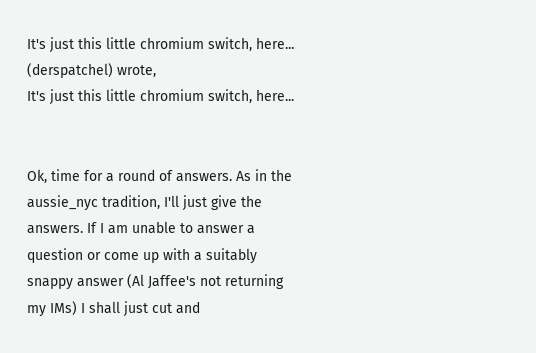It's just this little chromium switch, here... (derspatchel) wrote,
It's just this little chromium switch, here...


Ok, time for a round of answers. As in the aussie_nyc tradition, I'll just give the answers. If I am unable to answer a question or come up with a suitably snappy answer (Al Jaffee's not returning my IMs) I shall just cut and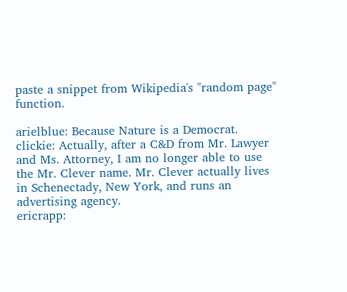paste a snippet from Wikipedia's "random page" function.

arielblue: Because Nature is a Democrat.
clickie: Actually, after a C&D from Mr. Lawyer and Ms. Attorney, I am no longer able to use the Mr. Clever name. Mr. Clever actually lives in Schenectady, New York, and runs an advertising agency.
ericrapp: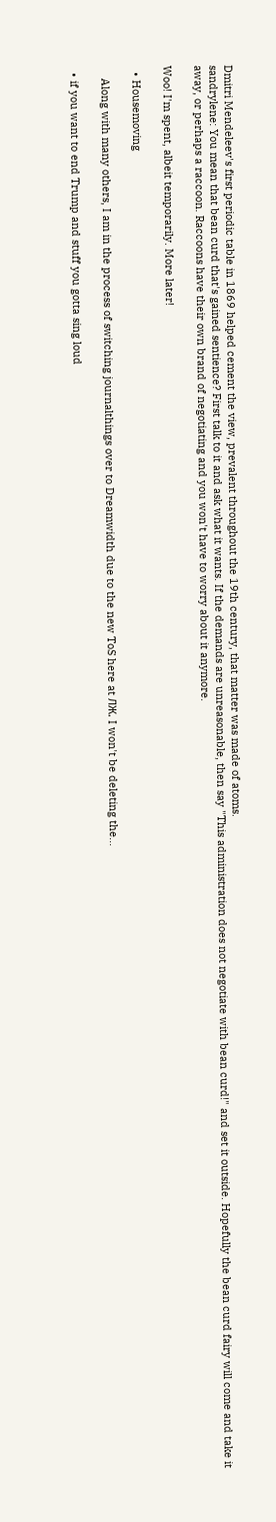Dmitri Mendeleev's first periodic table in 1869 helped cement the view, prevalent throughout the 19th century, that matter was made of atoms.
sandrylene: You mean that bean curd that's gained sentience? First talk to it and ask what it wants. If the demands are unreasonable, then say "This administration does not negotiate with bean curd!" and set it outside. Hopefully the bean curd fairy will come and take it away, or perhaps a raccoon. Raccoons have their own brand of negotiating and you won't have to worry about it anymore.

Woo! I'm spent, albeit temporarily. More later!

  • Housemoving

    Along with many others, I am in the process of switching journalthings over to Dreamwidth due to the new ToS here at ЛЖ. I won't be deleting the…

  • if you want to end Trump and stuff you gotta sing loud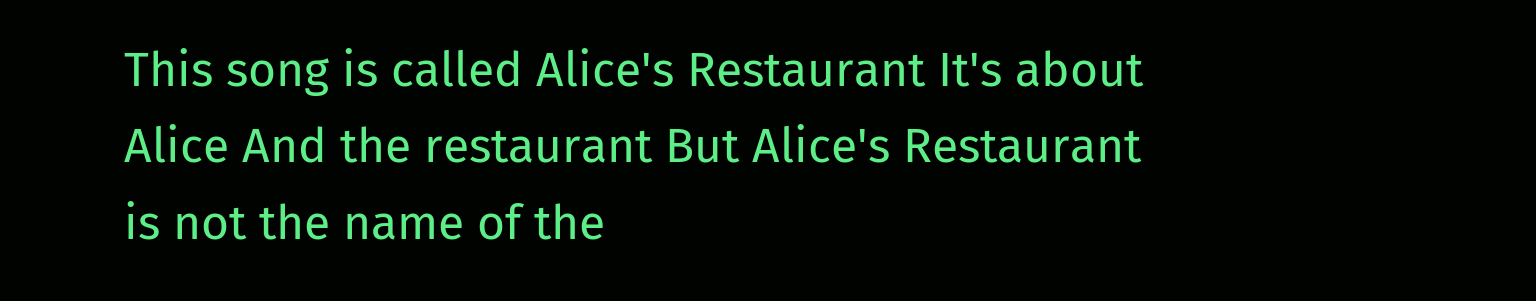This song is called Alice's Restaurant It's about Alice And the restaurant But Alice's Restaurant is not the name of the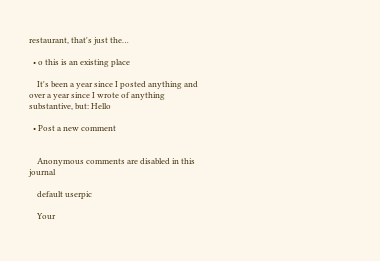restaurant, that's just the…

  • o this is an existing place

    It's been a year since I posted anything and over a year since I wrote of anything substantive, but: Hello

  • Post a new comment


    Anonymous comments are disabled in this journal

    default userpic

    Your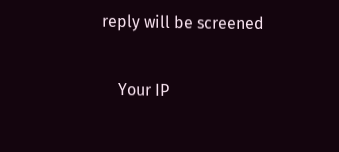reply will be screened

    Your IP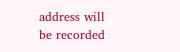address will be recorded